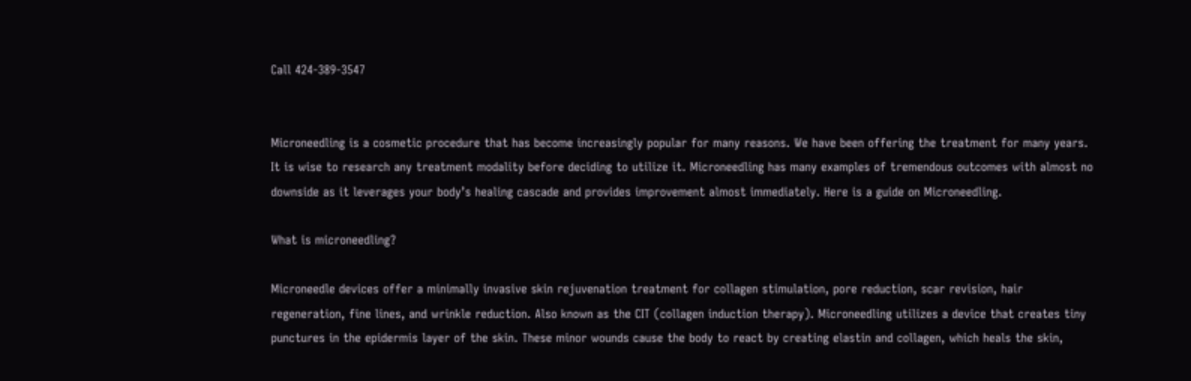Call 424-389-3547


Microneedling is a cosmetic procedure that has become increasingly popular for many reasons. We have been offering the treatment for many years. It is wise to research any treatment modality before deciding to utilize it. Microneedling has many examples of tremendous outcomes with almost no downside as it leverages your body’s healing cascade and provides improvement almost immediately. Here is a guide on Microneedling.

What is microneedling?

Microneedle devices offer a minimally invasive skin rejuvenation treatment for collagen stimulation, pore reduction, scar revision, hair regeneration, fine lines, and wrinkle reduction. Also known as the CIT (collagen induction therapy). Microneedling utilizes a device that creates tiny punctures in the epidermis layer of the skin. These minor wounds cause the body to react by creating elastin and collagen, which heals the skin,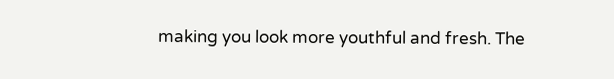making you look more youthful and fresh. The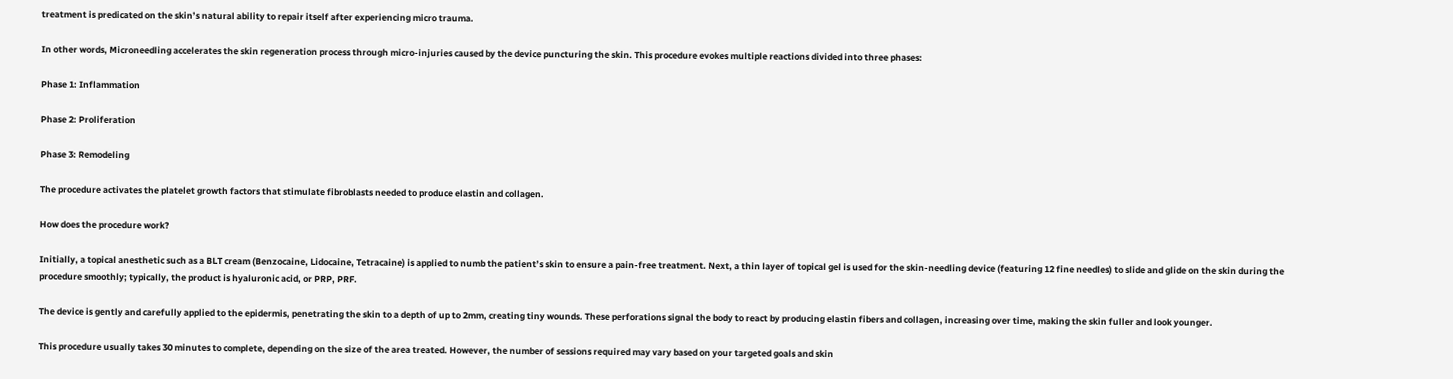treatment is predicated on the skin’s natural ability to repair itself after experiencing micro trauma.

In other words, Microneedling accelerates the skin regeneration process through micro-injuries caused by the device puncturing the skin. This procedure evokes multiple reactions divided into three phases:

Phase 1: Inflammation

Phase 2: Proliferation

Phase 3: Remodeling

The procedure activates the platelet growth factors that stimulate fibroblasts needed to produce elastin and collagen.

How does the procedure work?

Initially, a topical anesthetic such as a BLT cream (Benzocaine, Lidocaine, Tetracaine) is applied to numb the patient’s skin to ensure a pain-free treatment. Next, a thin layer of topical gel is used for the skin-needling device (featuring 12 fine needles) to slide and glide on the skin during the procedure smoothly; typically, the product is hyaluronic acid, or PRP, PRF.

The device is gently and carefully applied to the epidermis, penetrating the skin to a depth of up to 2mm, creating tiny wounds. These perforations signal the body to react by producing elastin fibers and collagen, increasing over time, making the skin fuller and look younger.

This procedure usually takes 30 minutes to complete, depending on the size of the area treated. However, the number of sessions required may vary based on your targeted goals and skin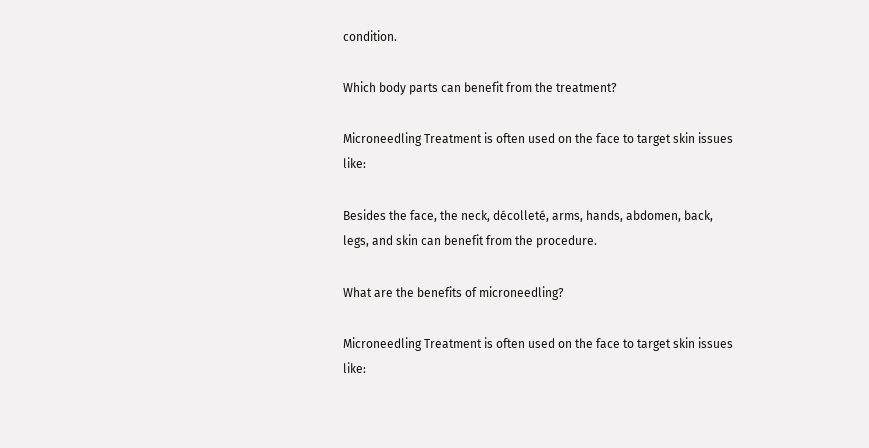condition.

Which body parts can benefit from the treatment?

Microneedling Treatment is often used on the face to target skin issues like:

Besides the face, the neck, décolleté, arms, hands, abdomen, back, legs, and skin can benefit from the procedure.

What are the benefits of microneedling?

Microneedling Treatment is often used on the face to target skin issues like: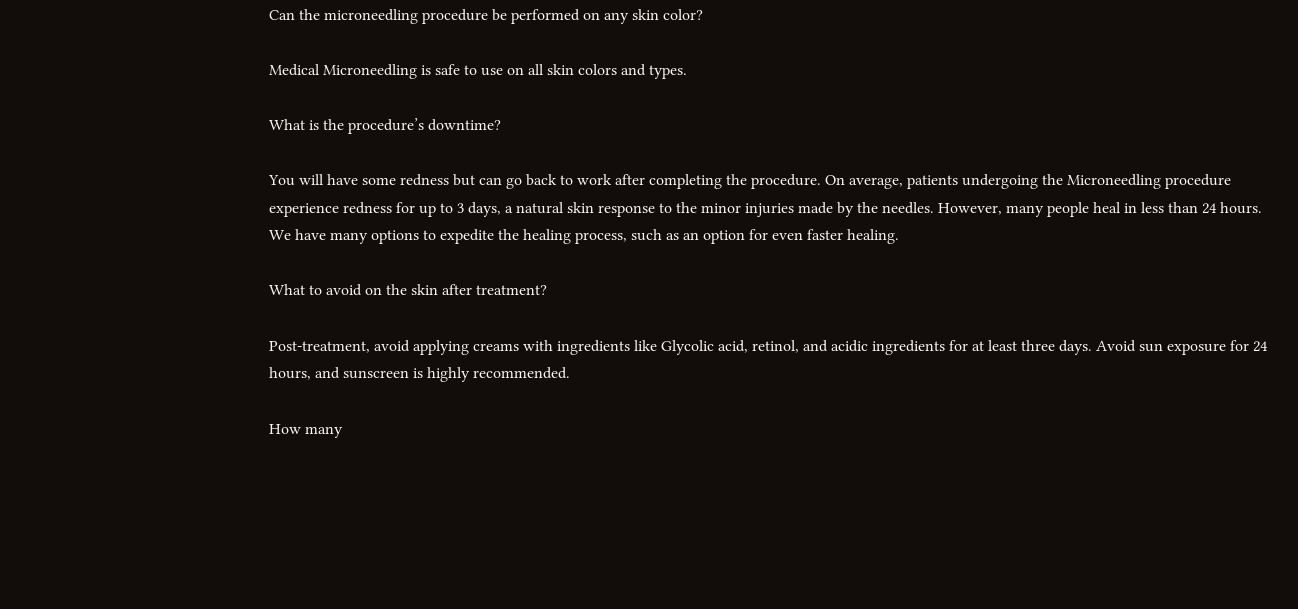Can the microneedling procedure be performed on any skin color?

Medical Microneedling is safe to use on all skin colors and types.

What is the procedure’s downtime?

You will have some redness but can go back to work after completing the procedure. On average, patients undergoing the Microneedling procedure experience redness for up to 3 days, a natural skin response to the minor injuries made by the needles. However, many people heal in less than 24 hours. We have many options to expedite the healing process, such as an option for even faster healing.

What to avoid on the skin after treatment?

Post-treatment, avoid applying creams with ingredients like Glycolic acid, retinol, and acidic ingredients for at least three days. Avoid sun exposure for 24 hours, and sunscreen is highly recommended.

How many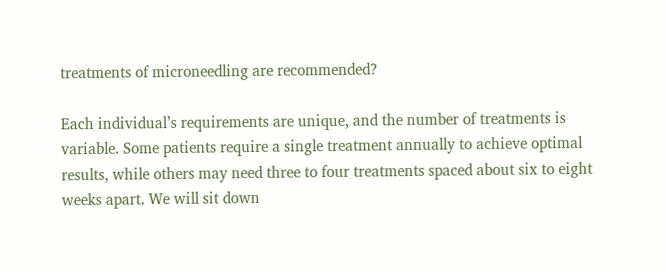treatments of microneedling are recommended?

Each individual’s requirements are unique, and the number of treatments is variable. Some patients require a single treatment annually to achieve optimal results, while others may need three to four treatments spaced about six to eight weeks apart. We will sit down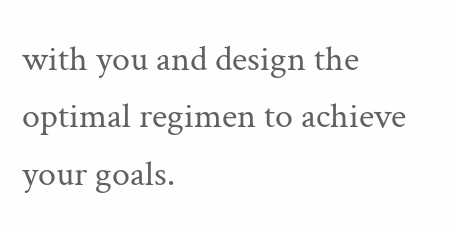with you and design the optimal regimen to achieve your goals.